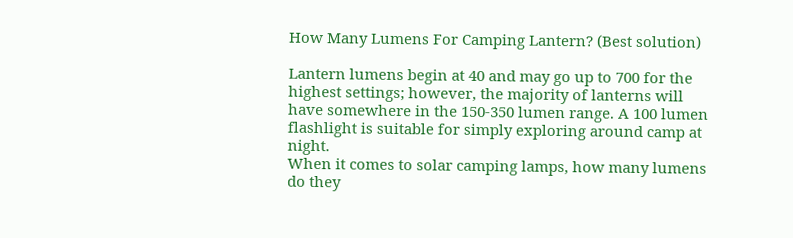How Many Lumens For Camping Lantern? (Best solution)

Lantern lumens begin at 40 and may go up to 700 for the highest settings; however, the majority of lanterns will have somewhere in the 150-350 lumen range. A 100 lumen flashlight is suitable for simply exploring around camp at night.
When it comes to solar camping lamps, how many lumens do they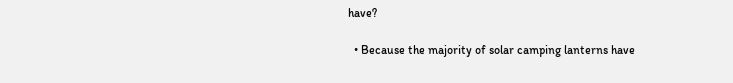have?

  • Because the majority of solar camping lanterns have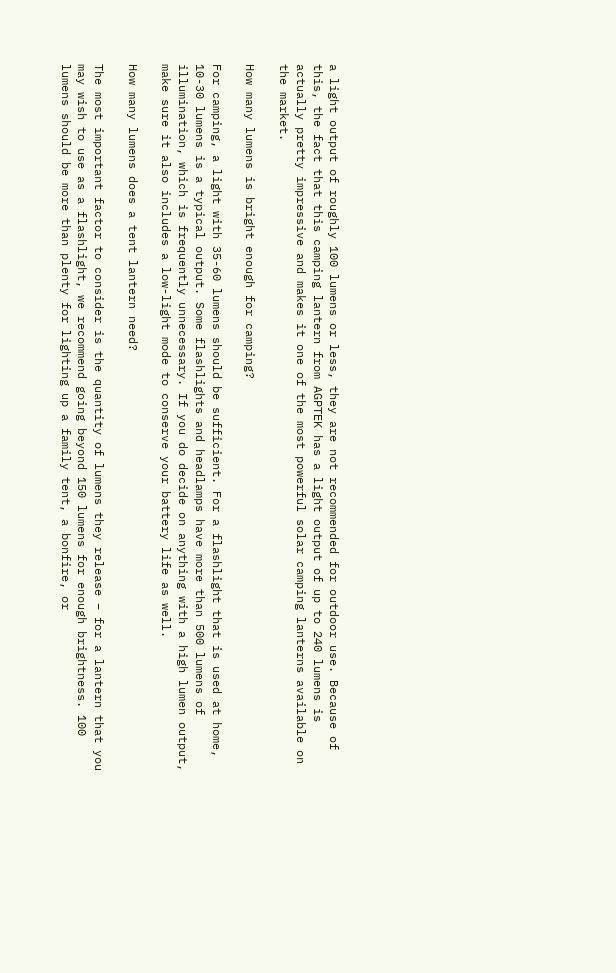a light output of roughly 100 lumens or less, they are not recommended for outdoor use. Because of this, the fact that this camping lantern from AGPTEK has a light output of up to 240 lumens is actually pretty impressive and makes it one of the most powerful solar camping lanterns available on the market.

How many lumens is bright enough for camping?

For camping, a light with 35-60 lumens should be sufficient. For a flashlight that is used at home, 10-30 lumens is a typical output. Some flashlights and headlamps have more than 500 lumens of illumination, which is frequently unnecessary. If you do decide on anything with a high lumen output, make sure it also includes a low-light mode to conserve your battery life as well.

How many lumens does a tent lantern need?

The most important factor to consider is the quantity of lumens they release – for a lantern that you may wish to use as a flashlight, we recommend going beyond 150 lumens for enough brightness. 100 lumens should be more than plenty for lighting up a family tent, a bonfire, or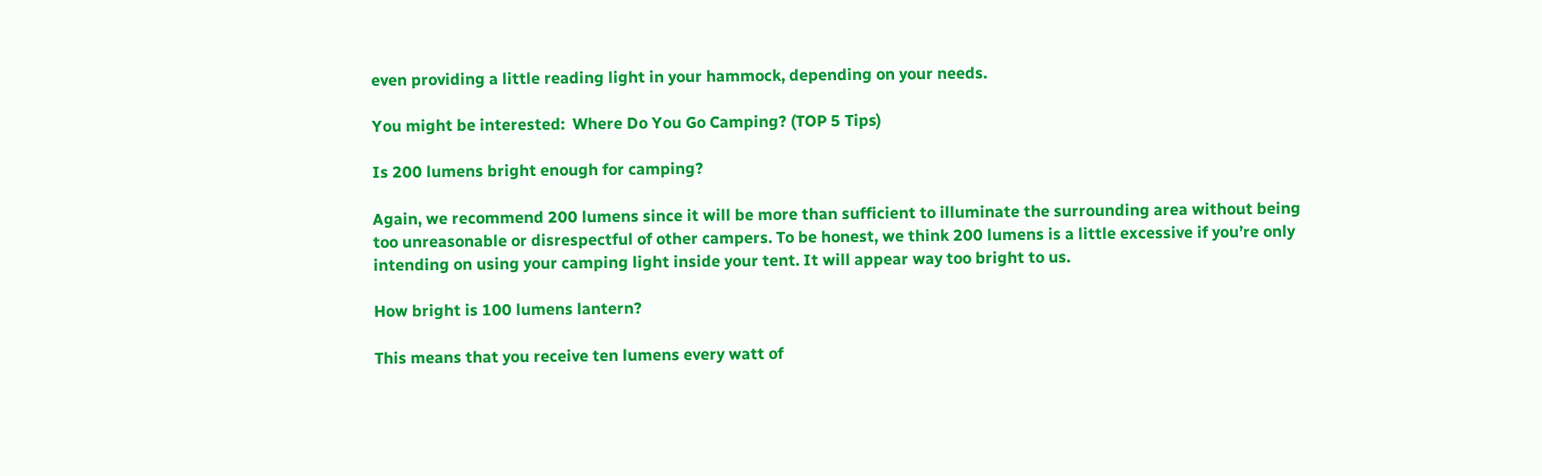even providing a little reading light in your hammock, depending on your needs.

You might be interested:  Where Do You Go Camping? (TOP 5 Tips)

Is 200 lumens bright enough for camping?

Again, we recommend 200 lumens since it will be more than sufficient to illuminate the surrounding area without being too unreasonable or disrespectful of other campers. To be honest, we think 200 lumens is a little excessive if you’re only intending on using your camping light inside your tent. It will appear way too bright to us.

How bright is 100 lumens lantern?

This means that you receive ten lumens every watt of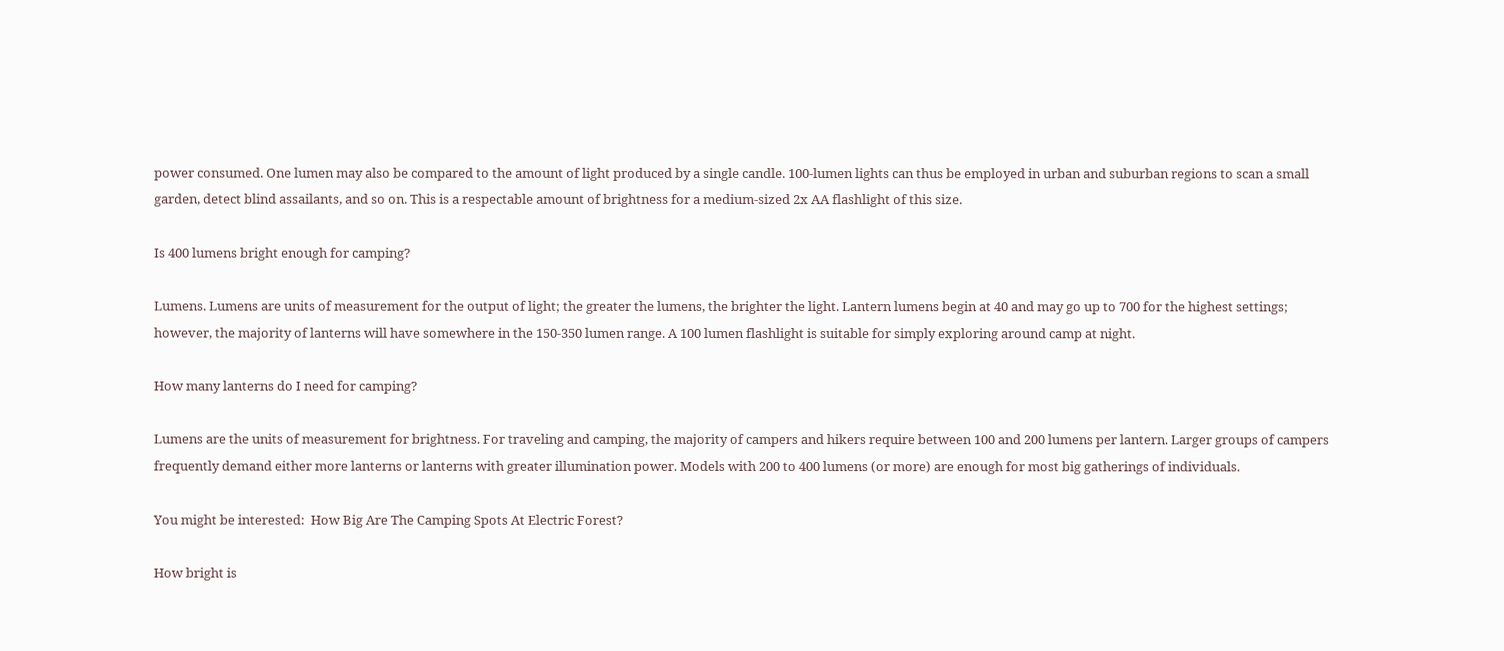power consumed. One lumen may also be compared to the amount of light produced by a single candle. 100-lumen lights can thus be employed in urban and suburban regions to scan a small garden, detect blind assailants, and so on. This is a respectable amount of brightness for a medium-sized 2x AA flashlight of this size.

Is 400 lumens bright enough for camping?

Lumens. Lumens are units of measurement for the output of light; the greater the lumens, the brighter the light. Lantern lumens begin at 40 and may go up to 700 for the highest settings; however, the majority of lanterns will have somewhere in the 150-350 lumen range. A 100 lumen flashlight is suitable for simply exploring around camp at night.

How many lanterns do I need for camping?

Lumens are the units of measurement for brightness. For traveling and camping, the majority of campers and hikers require between 100 and 200 lumens per lantern. Larger groups of campers frequently demand either more lanterns or lanterns with greater illumination power. Models with 200 to 400 lumens (or more) are enough for most big gatherings of individuals.

You might be interested:  How Big Are The Camping Spots At Electric Forest?

How bright is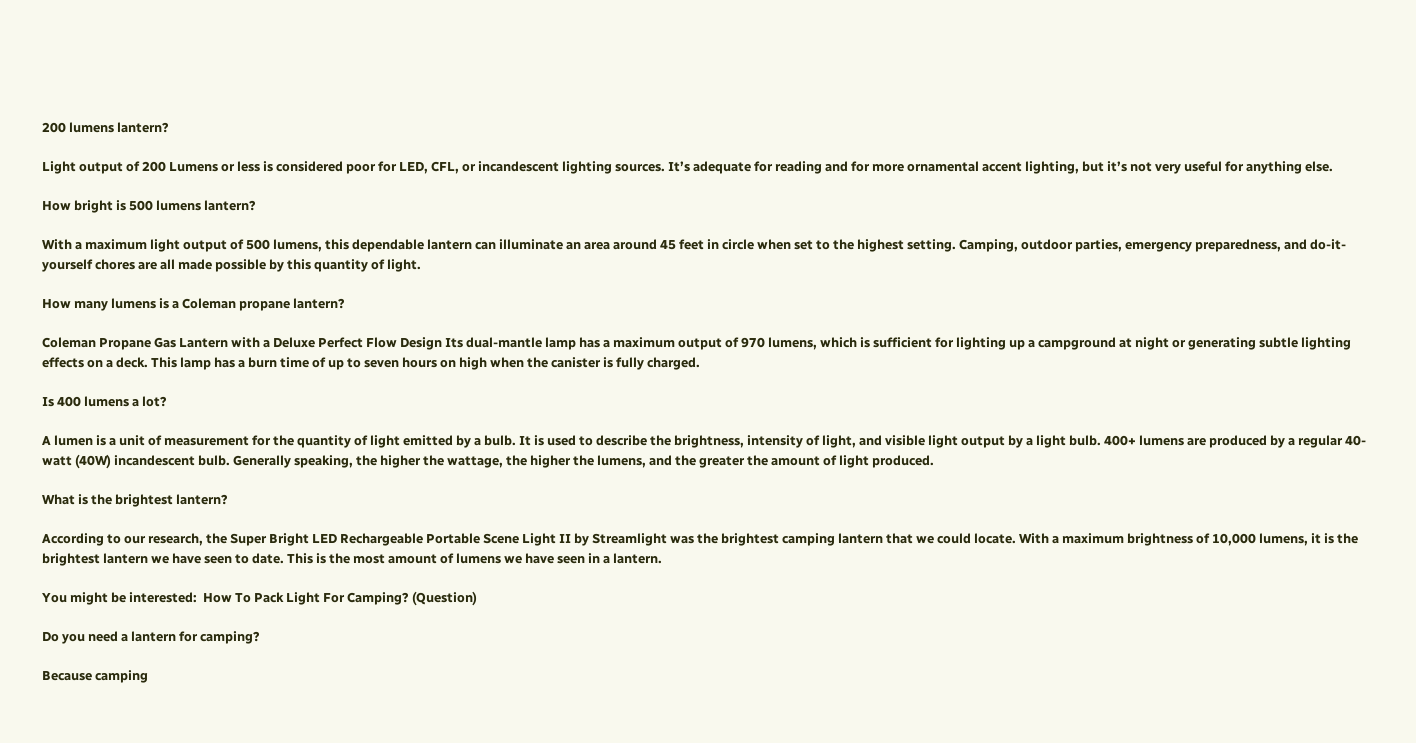200 lumens lantern?

Light output of 200 Lumens or less is considered poor for LED, CFL, or incandescent lighting sources. It’s adequate for reading and for more ornamental accent lighting, but it’s not very useful for anything else.

How bright is 500 lumens lantern?

With a maximum light output of 500 lumens, this dependable lantern can illuminate an area around 45 feet in circle when set to the highest setting. Camping, outdoor parties, emergency preparedness, and do-it-yourself chores are all made possible by this quantity of light.

How many lumens is a Coleman propane lantern?

Coleman Propane Gas Lantern with a Deluxe Perfect Flow Design Its dual-mantle lamp has a maximum output of 970 lumens, which is sufficient for lighting up a campground at night or generating subtle lighting effects on a deck. This lamp has a burn time of up to seven hours on high when the canister is fully charged.

Is 400 lumens a lot?

A lumen is a unit of measurement for the quantity of light emitted by a bulb. It is used to describe the brightness, intensity of light, and visible light output by a light bulb. 400+ lumens are produced by a regular 40-watt (40W) incandescent bulb. Generally speaking, the higher the wattage, the higher the lumens, and the greater the amount of light produced.

What is the brightest lantern?

According to our research, the Super Bright LED Rechargeable Portable Scene Light II by Streamlight was the brightest camping lantern that we could locate. With a maximum brightness of 10,000 lumens, it is the brightest lantern we have seen to date. This is the most amount of lumens we have seen in a lantern.

You might be interested:  How To Pack Light For Camping? (Question)

Do you need a lantern for camping?

Because camping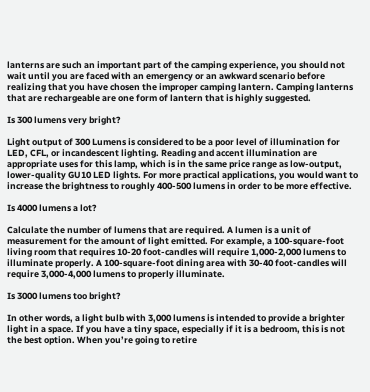lanterns are such an important part of the camping experience, you should not wait until you are faced with an emergency or an awkward scenario before realizing that you have chosen the improper camping lantern. Camping lanterns that are rechargeable are one form of lantern that is highly suggested.

Is 300 lumens very bright?

Light output of 300 Lumens is considered to be a poor level of illumination for LED, CFL, or incandescent lighting. Reading and accent illumination are appropriate uses for this lamp, which is in the same price range as low-output, lower-quality GU10 LED lights. For more practical applications, you would want to increase the brightness to roughly 400-500 lumens in order to be more effective.

Is 4000 lumens a lot?

Calculate the number of lumens that are required. A lumen is a unit of measurement for the amount of light emitted. For example, a 100-square-foot living room that requires 10-20 foot-candles will require 1,000-2,000 lumens to illuminate properly. A 100-square-foot dining area with 30-40 foot-candles will require 3,000-4,000 lumens to properly illuminate.

Is 3000 lumens too bright?

In other words, a light bulb with 3,000 lumens is intended to provide a brighter light in a space. If you have a tiny space, especially if it is a bedroom, this is not the best option. When you’re going to retire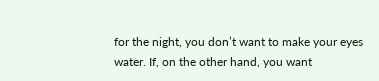for the night, you don’t want to make your eyes water. If, on the other hand, you want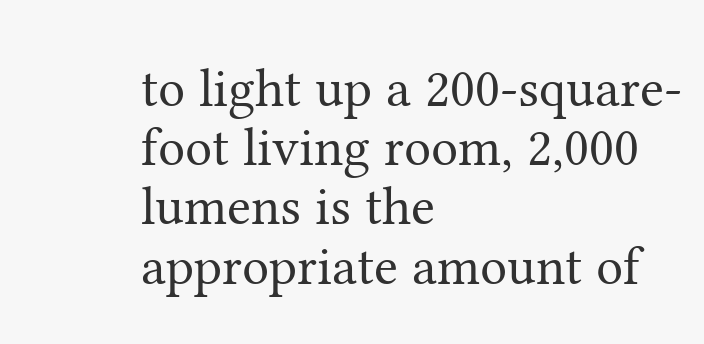to light up a 200-square-foot living room, 2,000 lumens is the appropriate amount of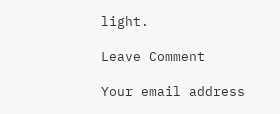light.

Leave Comment

Your email address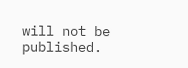will not be published.